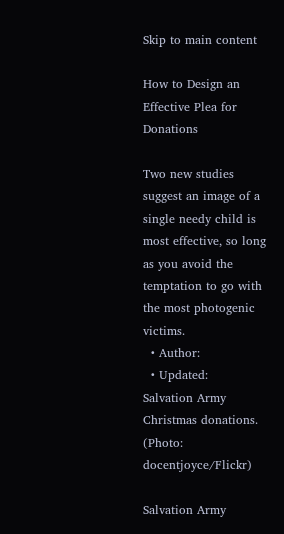Skip to main content

How to Design an Effective Plea for Donations

Two new studies suggest an image of a single needy child is most effective, so long as you avoid the temptation to go with the most photogenic victims.
  • Author:
  • Updated:
Salvation Army Christmas donations. (Photo: docentjoyce/Flickr)

Salvation Army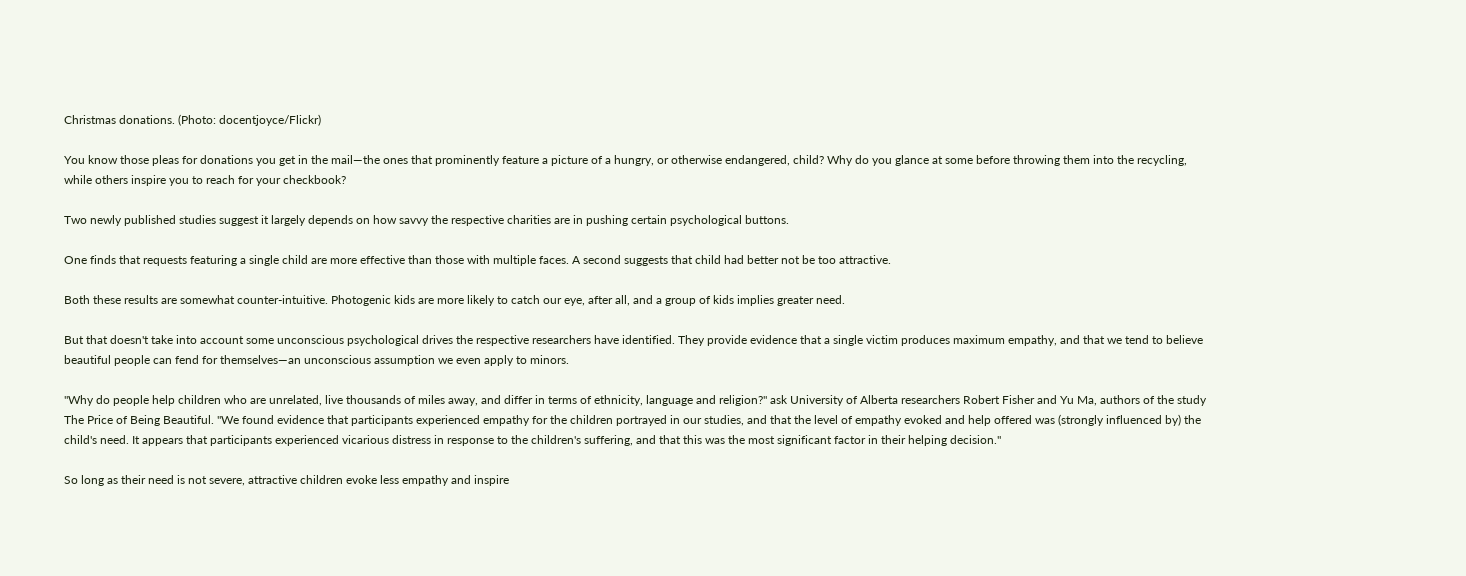Christmas donations. (Photo: docentjoyce/Flickr)

You know those pleas for donations you get in the mail—the ones that prominently feature a picture of a hungry, or otherwise endangered, child? Why do you glance at some before throwing them into the recycling, while others inspire you to reach for your checkbook?

Two newly published studies suggest it largely depends on how savvy the respective charities are in pushing certain psychological buttons.

One finds that requests featuring a single child are more effective than those with multiple faces. A second suggests that child had better not be too attractive.

Both these results are somewhat counter-intuitive. Photogenic kids are more likely to catch our eye, after all, and a group of kids implies greater need.

But that doesn't take into account some unconscious psychological drives the respective researchers have identified. They provide evidence that a single victim produces maximum empathy, and that we tend to believe beautiful people can fend for themselves—an unconscious assumption we even apply to minors.

"Why do people help children who are unrelated, live thousands of miles away, and differ in terms of ethnicity, language and religion?" ask University of Alberta researchers Robert Fisher and Yu Ma, authors of the study The Price of Being Beautiful. "We found evidence that participants experienced empathy for the children portrayed in our studies, and that the level of empathy evoked and help offered was (strongly influenced by) the child's need. It appears that participants experienced vicarious distress in response to the children's suffering, and that this was the most significant factor in their helping decision."

So long as their need is not severe, attractive children evoke less empathy and inspire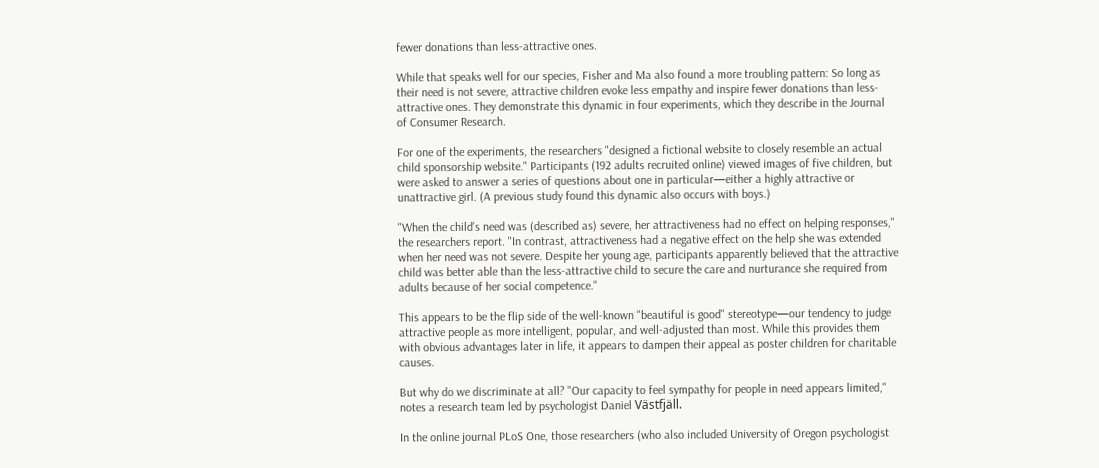fewer donations than less-attractive ones.

While that speaks well for our species, Fisher and Ma also found a more troubling pattern: So long as their need is not severe, attractive children evoke less empathy and inspire fewer donations than less-attractive ones. They demonstrate this dynamic in four experiments, which they describe in the Journal of Consumer Research.

For one of the experiments, the researchers "designed a fictional website to closely resemble an actual child sponsorship website." Participants (192 adults recruited online) viewed images of five children, but were asked to answer a series of questions about one in particular—either a highly attractive or unattractive girl. (A previous study found this dynamic also occurs with boys.)

"When the child's need was (described as) severe, her attractiveness had no effect on helping responses," the researchers report. "In contrast, attractiveness had a negative effect on the help she was extended when her need was not severe. Despite her young age, participants apparently believed that the attractive child was better able than the less-attractive child to secure the care and nurturance she required from adults because of her social competence."

This appears to be the flip side of the well-known "beautiful is good" stereotype—our tendency to judge attractive people as more intelligent, popular, and well-adjusted than most. While this provides them with obvious advantages later in life, it appears to dampen their appeal as poster children for charitable causes.

But why do we discriminate at all? "Our capacity to feel sympathy for people in need appears limited," notes a research team led by psychologist Daniel Västfjäll.

In the online journal PLoS One, those researchers (who also included University of Oregon psychologist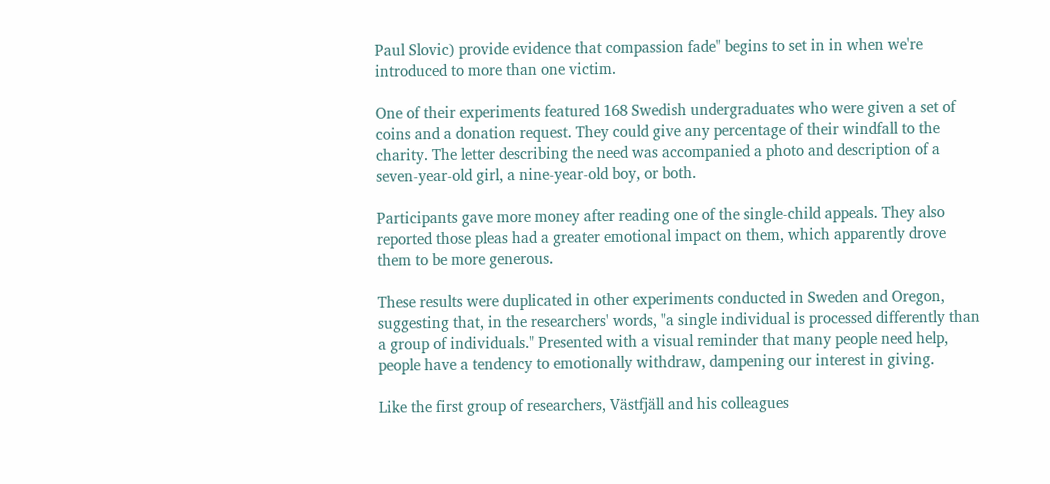Paul Slovic) provide evidence that compassion fade" begins to set in in when we're introduced to more than one victim.

One of their experiments featured 168 Swedish undergraduates who were given a set of coins and a donation request. They could give any percentage of their windfall to the charity. The letter describing the need was accompanied a photo and description of a seven-year-old girl, a nine-year-old boy, or both.

Participants gave more money after reading one of the single-child appeals. They also reported those pleas had a greater emotional impact on them, which apparently drove them to be more generous.

These results were duplicated in other experiments conducted in Sweden and Oregon, suggesting that, in the researchers' words, "a single individual is processed differently than a group of individuals." Presented with a visual reminder that many people need help, people have a tendency to emotionally withdraw, dampening our interest in giving.

Like the first group of researchers, Västfjäll and his colleagues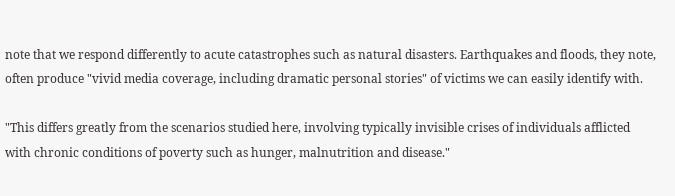note that we respond differently to acute catastrophes such as natural disasters. Earthquakes and floods, they note, often produce "vivid media coverage, including dramatic personal stories" of victims we can easily identify with.

"This differs greatly from the scenarios studied here, involving typically invisible crises of individuals afflicted with chronic conditions of poverty such as hunger, malnutrition and disease."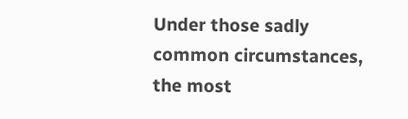Under those sadly common circumstances, the most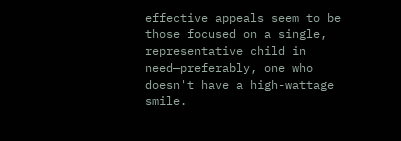effective appeals seem to be those focused on a single, representative child in need—preferably, one who doesn't have a high-wattage smile.